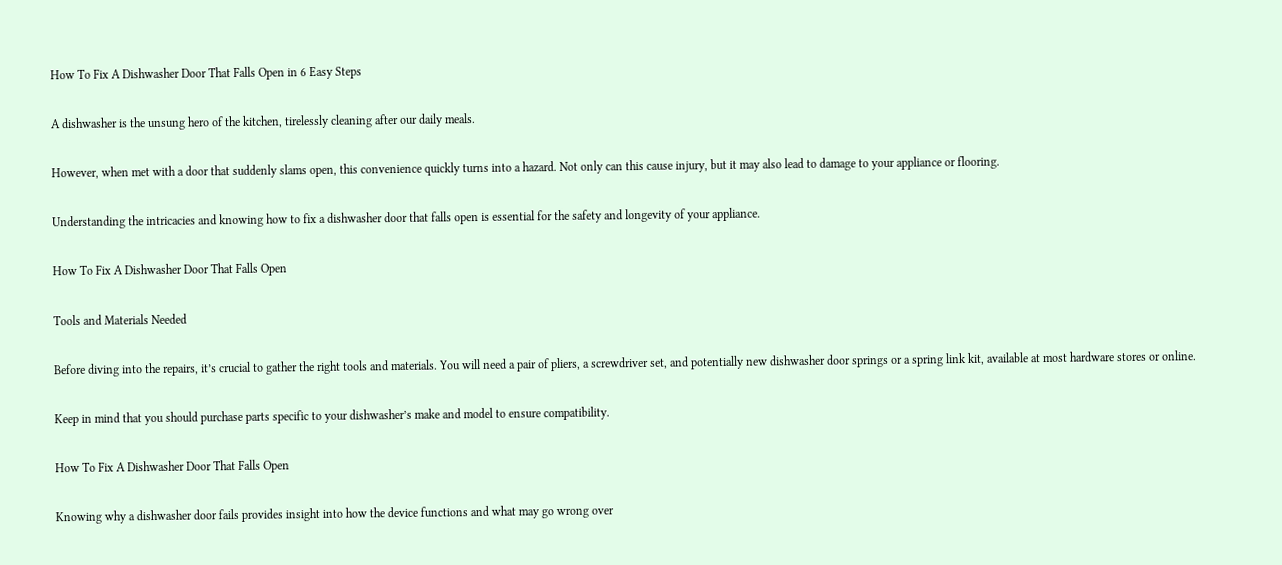How To Fix A Dishwasher Door That Falls Open in 6 Easy Steps

A dishwasher is the unsung hero of the kitchen, tirelessly cleaning after our daily meals.

However, when met with a door that suddenly slams open, this convenience quickly turns into a hazard. Not only can this cause injury, but it may also lead to damage to your appliance or flooring.

Understanding the intricacies and knowing how to fix a dishwasher door that falls open is essential for the safety and longevity of your appliance.

How To Fix A Dishwasher Door That Falls Open

Tools and Materials Needed

Before diving into the repairs, it’s crucial to gather the right tools and materials. You will need a pair of pliers, a screwdriver set, and potentially new dishwasher door springs or a spring link kit, available at most hardware stores or online.

Keep in mind that you should purchase parts specific to your dishwasher’s make and model to ensure compatibility.

How To Fix A Dishwasher Door That Falls Open

Knowing why a dishwasher door fails provides insight into how the device functions and what may go wrong over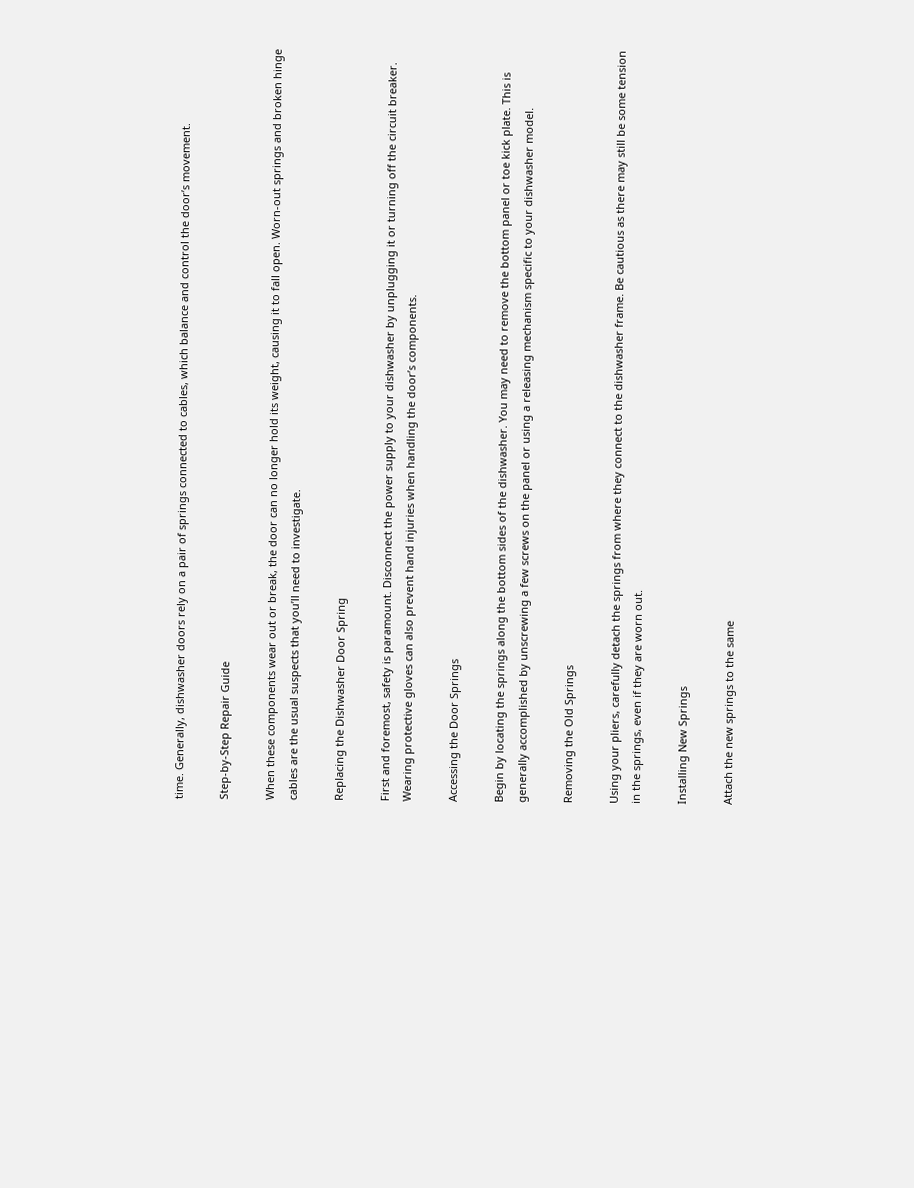time. Generally, dishwasher doors rely on a pair of springs connected to cables, which balance and control the door’s movement.

Step-by-Step Repair Guide

When these components wear out or break, the door can no longer hold its weight, causing it to fall open. Worn-out springs and broken hinge cables are the usual suspects that you’ll need to investigate.

Replacing the Dishwasher Door Spring

First and foremost, safety is paramount. Disconnect the power supply to your dishwasher by unplugging it or turning off the circuit breaker. Wearing protective gloves can also prevent hand injuries when handling the door’s components.

Accessing the Door Springs

Begin by locating the springs along the bottom sides of the dishwasher. You may need to remove the bottom panel or toe kick plate. This is generally accomplished by unscrewing a few screws on the panel or using a releasing mechanism specific to your dishwasher model.

Removing the Old Springs

Using your pliers, carefully detach the springs from where they connect to the dishwasher frame. Be cautious as there may still be some tension in the springs, even if they are worn out.

Installing New Springs

Attach the new springs to the same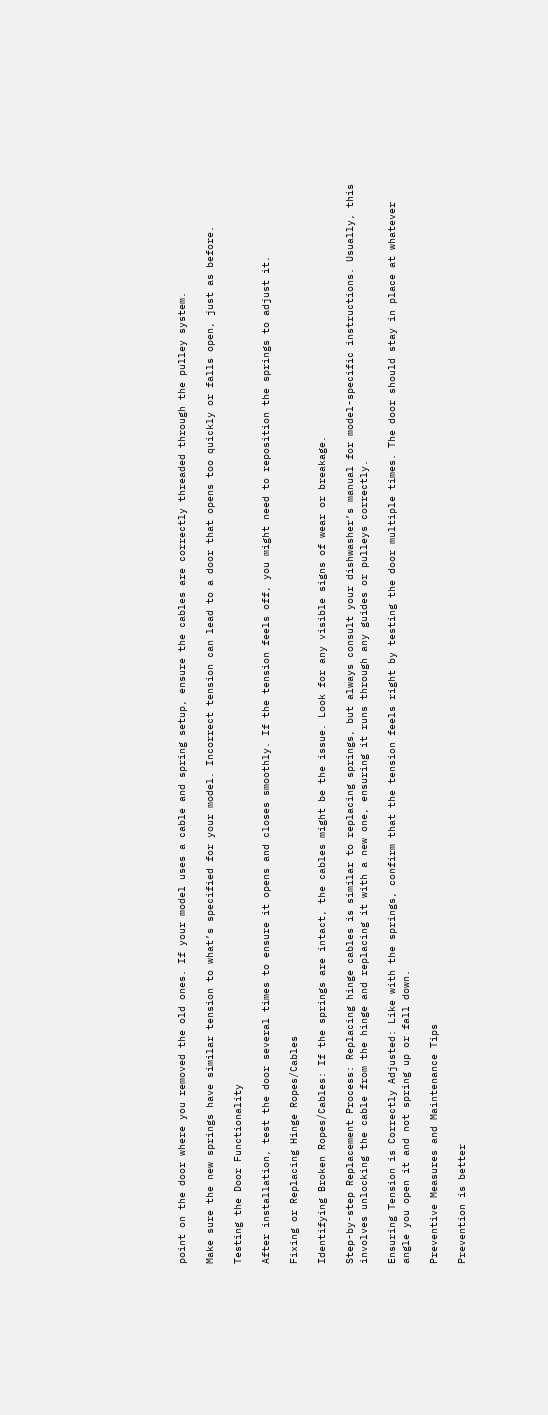point on the door where you removed the old ones. If your model uses a cable and spring setup, ensure the cables are correctly threaded through the pulley system.

Make sure the new springs have similar tension to what’s specified for your model. Incorrect tension can lead to a door that opens too quickly or falls open, just as before.

Testing the Door Functionality

After installation, test the door several times to ensure it opens and closes smoothly. If the tension feels off, you might need to reposition the springs to adjust it.

Fixing or Replacing Hinge Ropes/Cables

Identifying Broken Ropes/Cables: If the springs are intact, the cables might be the issue. Look for any visible signs of wear or breakage.

Step-by-step Replacement Process: Replacing hinge cables is similar to replacing springs, but always consult your dishwasher’s manual for model-specific instructions. Usually, this involves unlocking the cable from the hinge and replacing it with a new one, ensuring it runs through any guides or pulleys correctly.

Ensuring Tension is Correctly Adjusted: Like with the springs, confirm that the tension feels right by testing the door multiple times. The door should stay in place at whatever angle you open it and not spring up or fall down.

Preventive Measures and Maintenance Tips

Prevention is better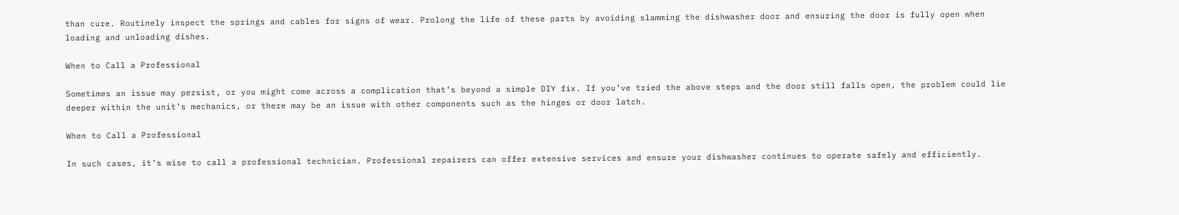than cure. Routinely inspect the springs and cables for signs of wear. Prolong the life of these parts by avoiding slamming the dishwasher door and ensuring the door is fully open when loading and unloading dishes.

When to Call a Professional

Sometimes an issue may persist, or you might come across a complication that’s beyond a simple DIY fix. If you’ve tried the above steps and the door still falls open, the problem could lie deeper within the unit’s mechanics, or there may be an issue with other components such as the hinges or door latch.

When to Call a Professional

In such cases, it’s wise to call a professional technician. Professional repairers can offer extensive services and ensure your dishwasher continues to operate safely and efficiently.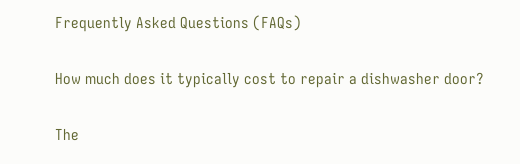Frequently Asked Questions (FAQs)

How much does it typically cost to repair a dishwasher door?

The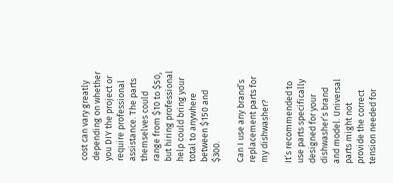cost can vary greatly depending on whether you DIY the project or require professional assistance. The parts themselves could range from $10 to $50, but hiring professional help could bring your total to anywhere between $150 and $300.

Can I use any brand’s replacement parts for my dishwasher?

It’s recommended to use parts specifically designed for your dishwasher’s brand and model. Universal parts might not provide the correct tension needed for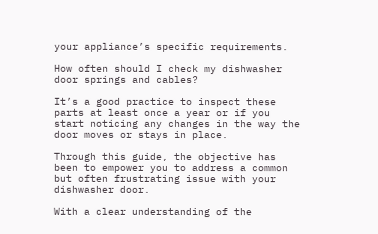your appliance’s specific requirements.

How often should I check my dishwasher door springs and cables?

It’s a good practice to inspect these parts at least once a year or if you start noticing any changes in the way the door moves or stays in place.

Through this guide, the objective has been to empower you to address a common but often frustrating issue with your dishwasher door.

With a clear understanding of the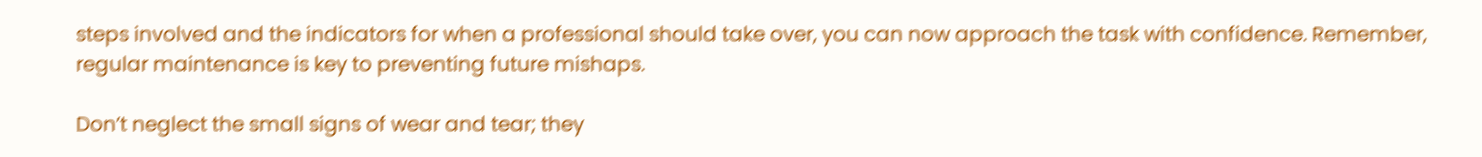steps involved and the indicators for when a professional should take over, you can now approach the task with confidence. Remember, regular maintenance is key to preventing future mishaps.

Don’t neglect the small signs of wear and tear; they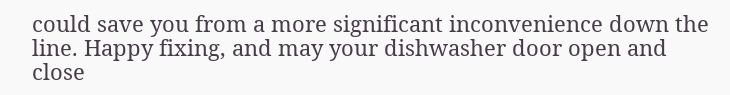could save you from a more significant inconvenience down the line. Happy fixing, and may your dishwasher door open and close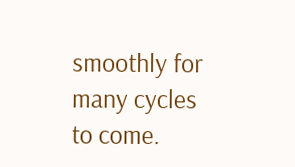smoothly for many cycles to come.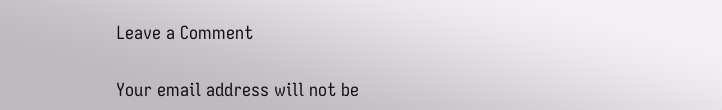Leave a Comment

Your email address will not be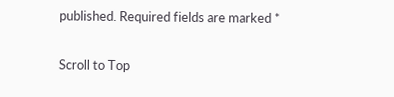published. Required fields are marked *

Scroll to Top